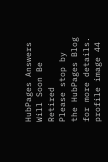HubPages Answers Will Soon Be Retired
Please stop by the HubPages Blog for more details.
profile image 44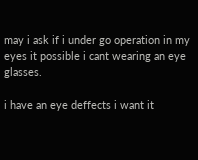may i ask if i under go operation in my eyes it possible i cant wearing an eye glasses.

i have an eye deffects i want it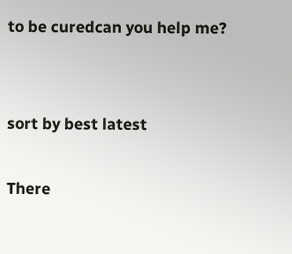to be curedcan you help me?


sort by best latest

There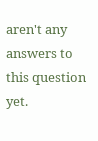aren't any answers to this question yet.